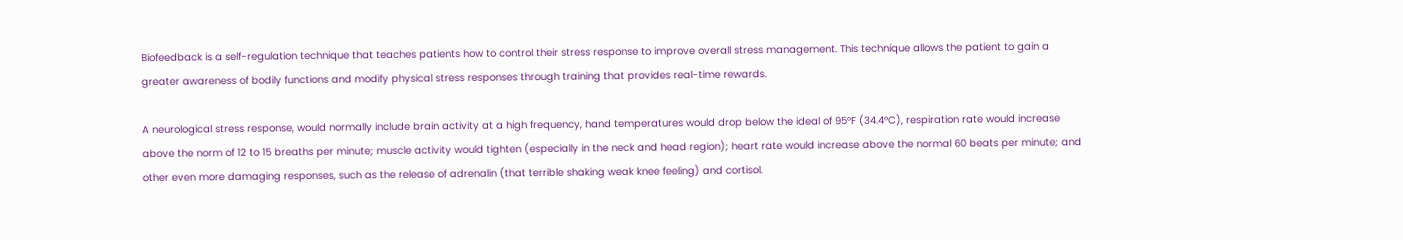Biofeedback is a self-regulation technique that teaches patients how to control their stress response to improve overall stress management. This technique allows the patient to gain a greater awareness of bodily functions and modify physical stress responses through training that provides real-time rewards.

A neurological stress response, would normally include brain activity at a high frequency, hand temperatures would drop below the ideal of 95°F (34.4°C), respiration rate would increase above the norm of 12 to 15 breaths per minute; muscle activity would tighten (especially in the neck and head region); heart rate would increase above the normal 60 beats per minute; and other even more damaging responses, such as the release of adrenalin (that terrible shaking weak knee feeling) and cortisol.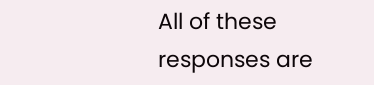All of these responses are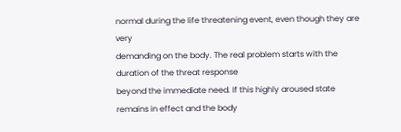normal during the life threatening event, even though they are very
demanding on the body. The real problem starts with the duration of the threat response
beyond the immediate need. If this highly aroused state remains in effect and the body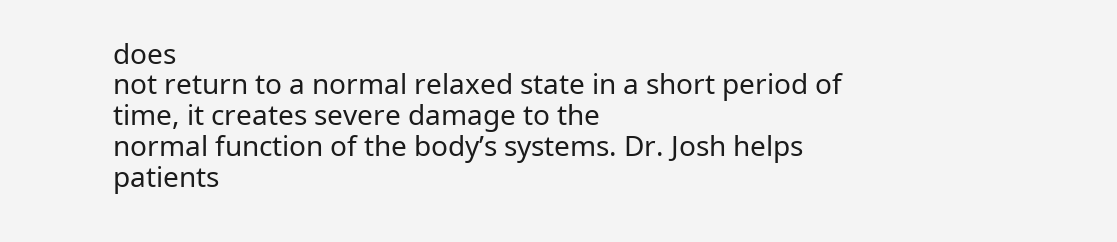does
not return to a normal relaxed state in a short period of time, it creates severe damage to the
normal function of the body’s systems. Dr. Josh helps patients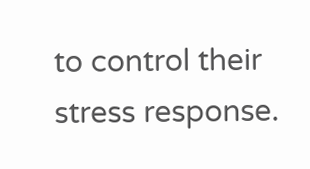to control their stress response.